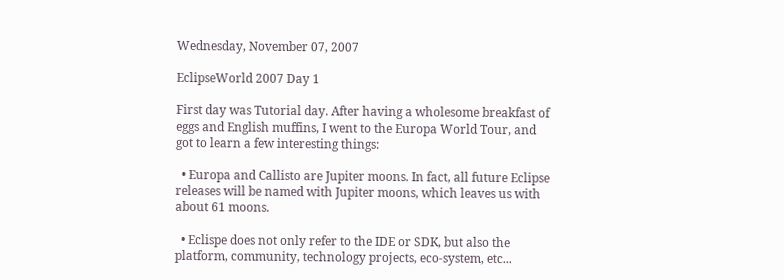Wednesday, November 07, 2007

EclipseWorld 2007 Day 1

First day was Tutorial day. After having a wholesome breakfast of eggs and English muffins, I went to the Europa World Tour, and got to learn a few interesting things:

  • Europa and Callisto are Jupiter moons. In fact, all future Eclipse releases will be named with Jupiter moons, which leaves us with about 61 moons.

  • Eclispe does not only refer to the IDE or SDK, but also the platform, community, technology projects, eco-system, etc...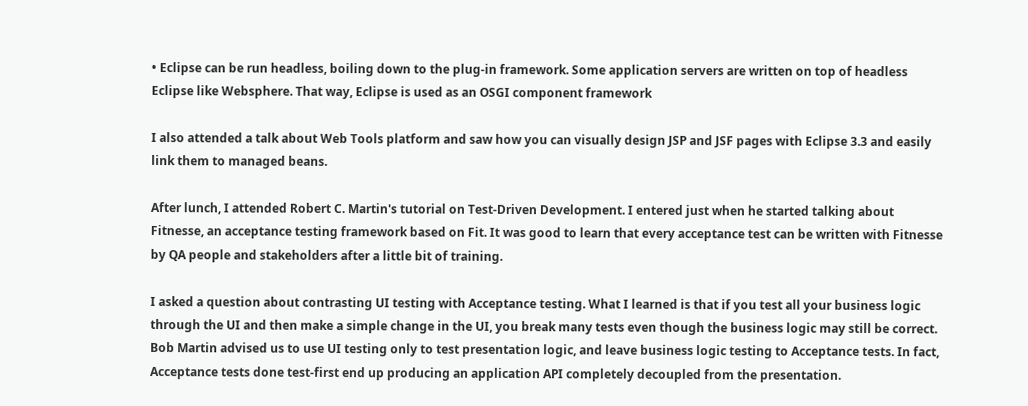• Eclipse can be run headless, boiling down to the plug-in framework. Some application servers are written on top of headless Eclipse like Websphere. That way, Eclipse is used as an OSGI component framework

I also attended a talk about Web Tools platform and saw how you can visually design JSP and JSF pages with Eclipse 3.3 and easily link them to managed beans.

After lunch, I attended Robert C. Martin's tutorial on Test-Driven Development. I entered just when he started talking about Fitnesse, an acceptance testing framework based on Fit. It was good to learn that every acceptance test can be written with Fitnesse by QA people and stakeholders after a little bit of training.

I asked a question about contrasting UI testing with Acceptance testing. What I learned is that if you test all your business logic through the UI and then make a simple change in the UI, you break many tests even though the business logic may still be correct. Bob Martin advised us to use UI testing only to test presentation logic, and leave business logic testing to Acceptance tests. In fact, Acceptance tests done test-first end up producing an application API completely decoupled from the presentation.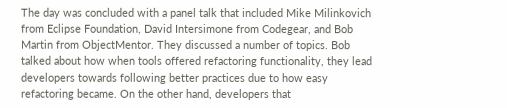The day was concluded with a panel talk that included Mike Milinkovich from Eclipse Foundation, David Intersimone from Codegear, and Bob Martin from ObjectMentor. They discussed a number of topics. Bob talked about how when tools offered refactoring functionality, they lead developers towards following better practices due to how easy refactoring became. On the other hand, developers that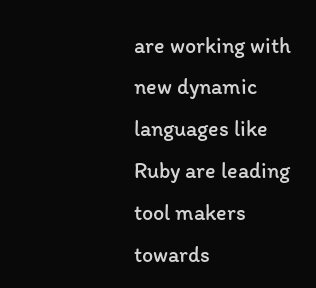are working with new dynamic languages like Ruby are leading tool makers towards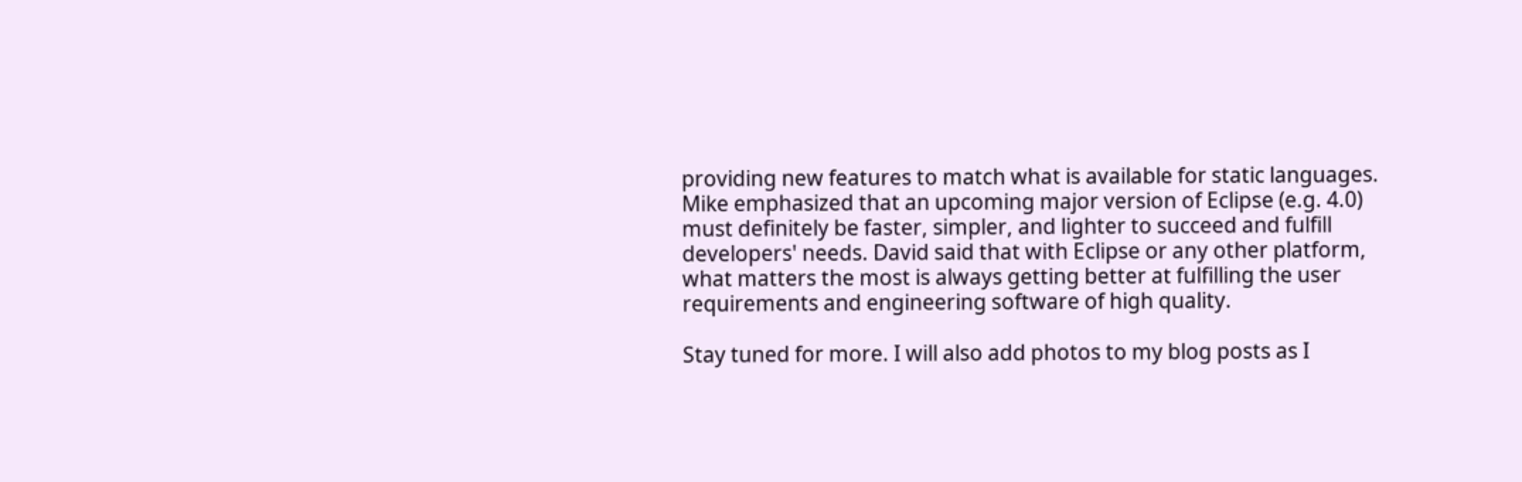providing new features to match what is available for static languages. Mike emphasized that an upcoming major version of Eclipse (e.g. 4.0) must definitely be faster, simpler, and lighter to succeed and fulfill developers' needs. David said that with Eclipse or any other platform, what matters the most is always getting better at fulfilling the user requirements and engineering software of high quality.

Stay tuned for more. I will also add photos to my blog posts as I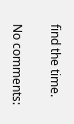find the time.

No comments: